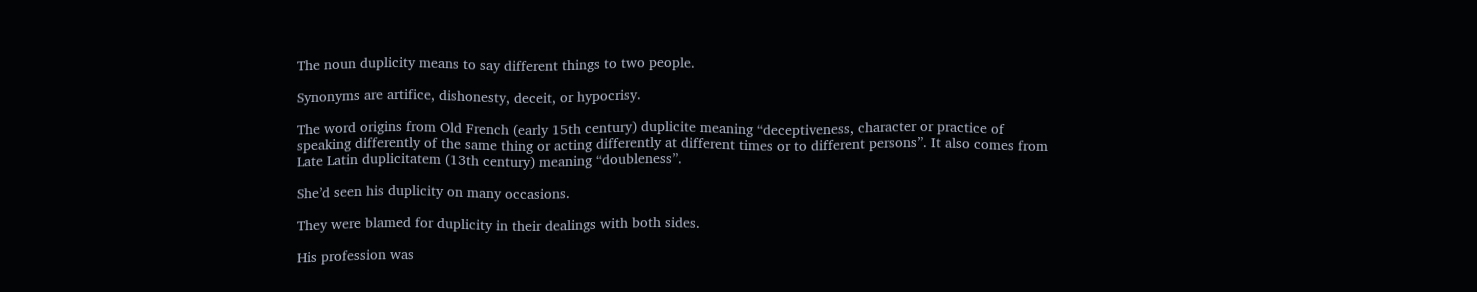The noun duplicity means to say different things to two people.

Synonyms are artifice, dishonesty, deceit, or hypocrisy.

The word origins from Old French (early 15th century) duplicite meaning “deceptiveness, character or practice of speaking differently of the same thing or acting differently at different times or to different persons”. It also comes from Late Latin duplicitatem (13th century) meaning “doubleness”.

She’d seen his duplicity on many occasions.

They were blamed for duplicity in their dealings with both sides.

His profession was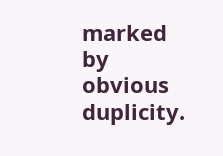marked by obvious duplicity.